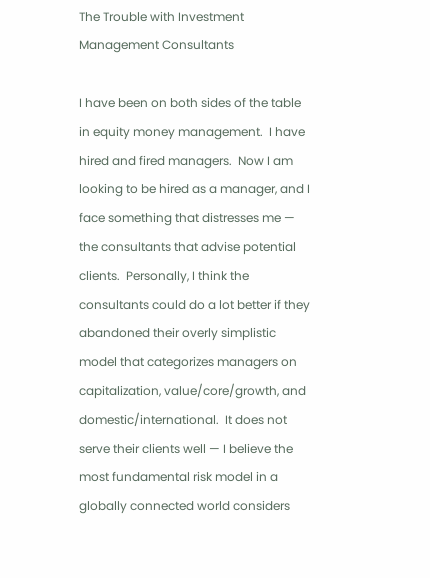The Trouble with Investment Management Consultants

I have been on both sides of the table in equity money management.  I have hired and fired managers.  Now I am looking to be hired as a manager, and I face something that distresses me — the consultants that advise potential clients.  Personally, I think the consultants could do a lot better if they abandoned their overly simplistic model that categorizes managers on capitalization, value/core/growth, and domestic/international.  It does not serve their clients well — I believe the most fundamental risk model in a globally connected world considers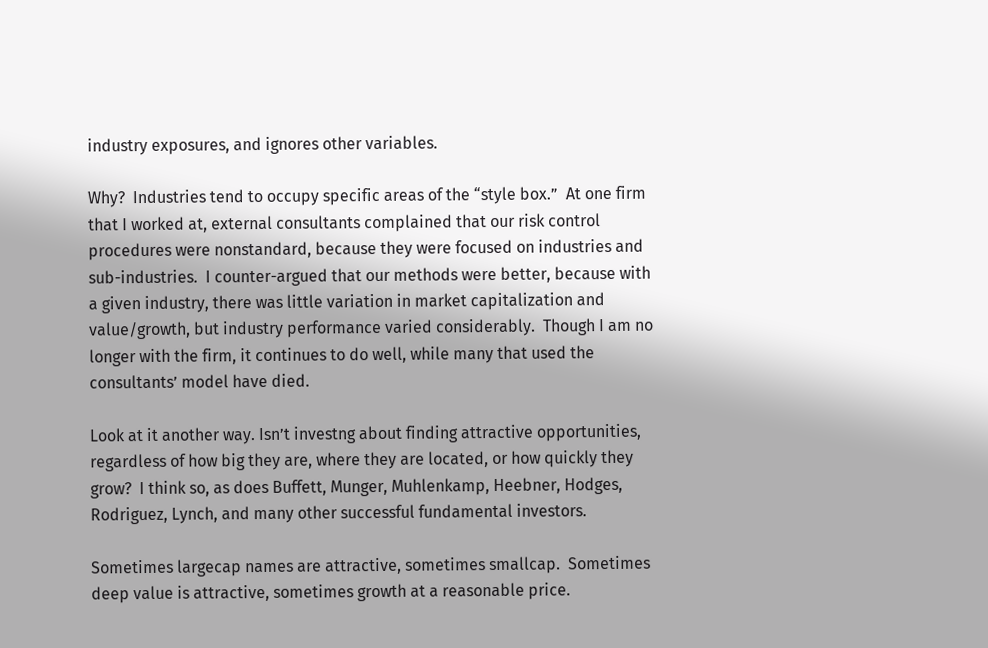industry exposures, and ignores other variables.

Why?  Industries tend to occupy specific areas of the “style box.”  At one firm that I worked at, external consultants complained that our risk control procedures were nonstandard, because they were focused on industries and sub-industries.  I counter-argued that our methods were better, because with a given industry, there was little variation in market capitalization and value/growth, but industry performance varied considerably.  Though I am no longer with the firm, it continues to do well, while many that used the consultants’ model have died.

Look at it another way. Isn’t investng about finding attractive opportunities, regardless of how big they are, where they are located, or how quickly they grow?  I think so, as does Buffett, Munger, Muhlenkamp, Heebner, Hodges, Rodriguez, Lynch, and many other successful fundamental investors.

Sometimes largecap names are attractive, sometimes smallcap.  Sometimes deep value is attractive, sometimes growth at a reasonable price.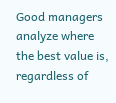Good managers analyze where the best value is, regardless of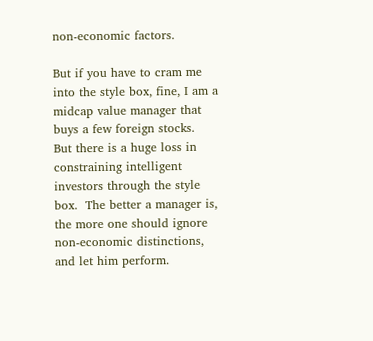non-economic factors.

But if you have to cram me into the style box, fine, I am a midcap value manager that buys a few foreign stocks.  But there is a huge loss in constraining intelligent investors through the style box.  The better a manager is, the more one should ignore non-economic distinctions, and let him perform.